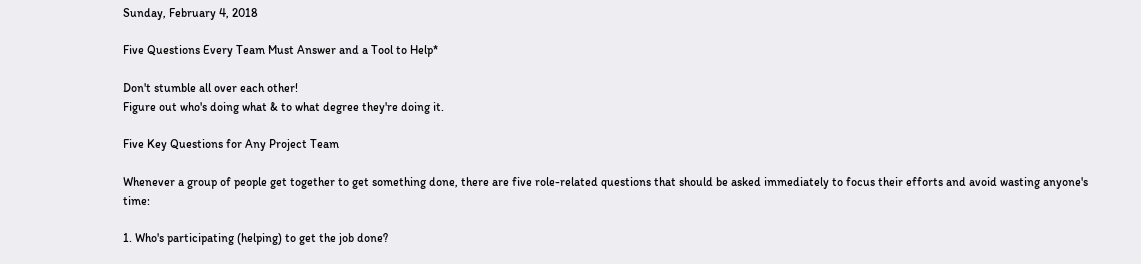Sunday, February 4, 2018

Five Questions Every Team Must Answer and a Tool to Help*

Don't stumble all over each other!
Figure out who's doing what & to what degree they're doing it.

Five Key Questions for Any Project Team

Whenever a group of people get together to get something done, there are five role-related questions that should be asked immediately to focus their efforts and avoid wasting anyone's time:

1. Who's participating (helping) to get the job done?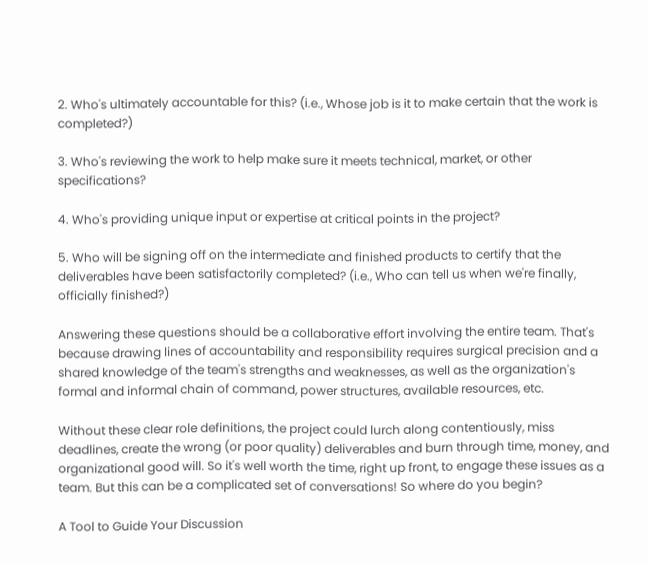2. Who's ultimately accountable for this? (i.e., Whose job is it to make certain that the work is completed?)

3. Who's reviewing the work to help make sure it meets technical, market, or other specifications?

4. Who's providing unique input or expertise at critical points in the project?

5. Who will be signing off on the intermediate and finished products to certify that the deliverables have been satisfactorily completed? (i.e., Who can tell us when we're finally, officially finished?)

Answering these questions should be a collaborative effort involving the entire team. That's because drawing lines of accountability and responsibility requires surgical precision and a shared knowledge of the team's strengths and weaknesses, as well as the organization's formal and informal chain of command, power structures, available resources, etc.

Without these clear role definitions, the project could lurch along contentiously, miss deadlines, create the wrong (or poor quality) deliverables and burn through time, money, and organizational good will. So it's well worth the time, right up front, to engage these issues as a team. But this can be a complicated set of conversations! So where do you begin?

A Tool to Guide Your Discussion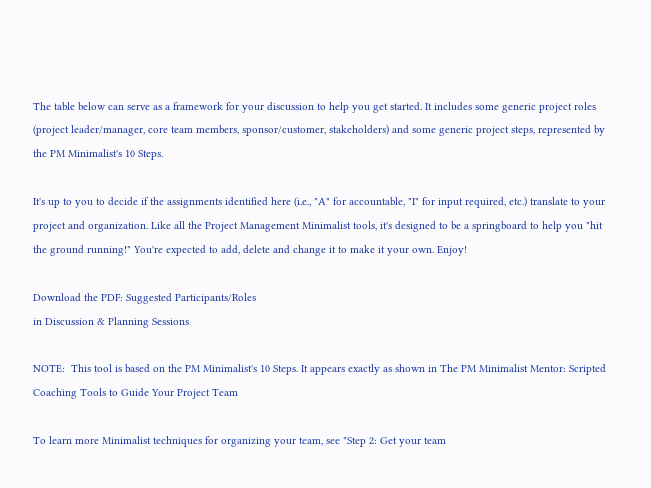The table below can serve as a framework for your discussion to help you get started. It includes some generic project roles (project leader/manager, core team members, sponsor/customer, stakeholders) and some generic project steps, represented by the PM Minimalist's 10 Steps.

It's up to you to decide if the assignments identified here (i.e., "A" for accountable, "I" for input required, etc.) translate to your project and organization. Like all the Project Management Minimalist tools, it's designed to be a springboard to help you "hit the ground running!" You're expected to add, delete and change it to make it your own. Enjoy!

Download the PDF: Suggested Participants/Roles
in Discussion & Planning Sessions

NOTE:  This tool is based on the PM Minimalist's 10 Steps. It appears exactly as shown in The PM Minimalist Mentor: Scripted Coaching Tools to Guide Your Project Team

To learn more Minimalist techniques for organizing your team, see "Step 2: Get your team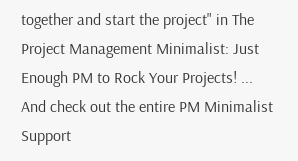together and start the project" in The Project Management Minimalist: Just Enough PM to Rock Your Projects! ... And check out the entire PM Minimalist Support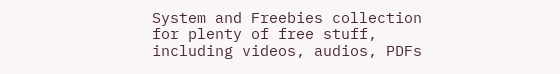System and Freebies collection for plenty of free stuff, including videos, audios, PDFs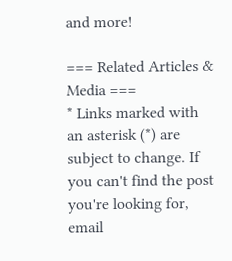and more!

=== Related Articles & Media ===
* Links marked with an asterisk (*) are subject to change. If you can't find the post you're looking for, email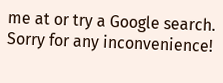me at or try a Google search. Sorry for any inconvenience!